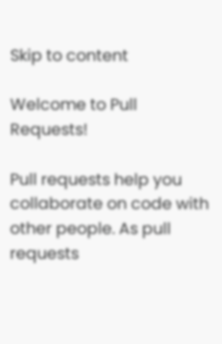Skip to content

Welcome to Pull Requests!

Pull requests help you collaborate on code with other people. As pull requests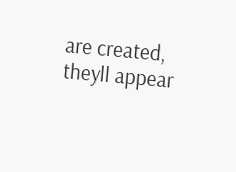are created, theyll appear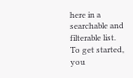here in a searchable and filterable list. To get started, you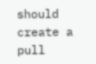should create a pull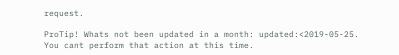request.

ProTip! Whats not been updated in a month: updated:<2019-05-25.
You cant perform that action at this time.